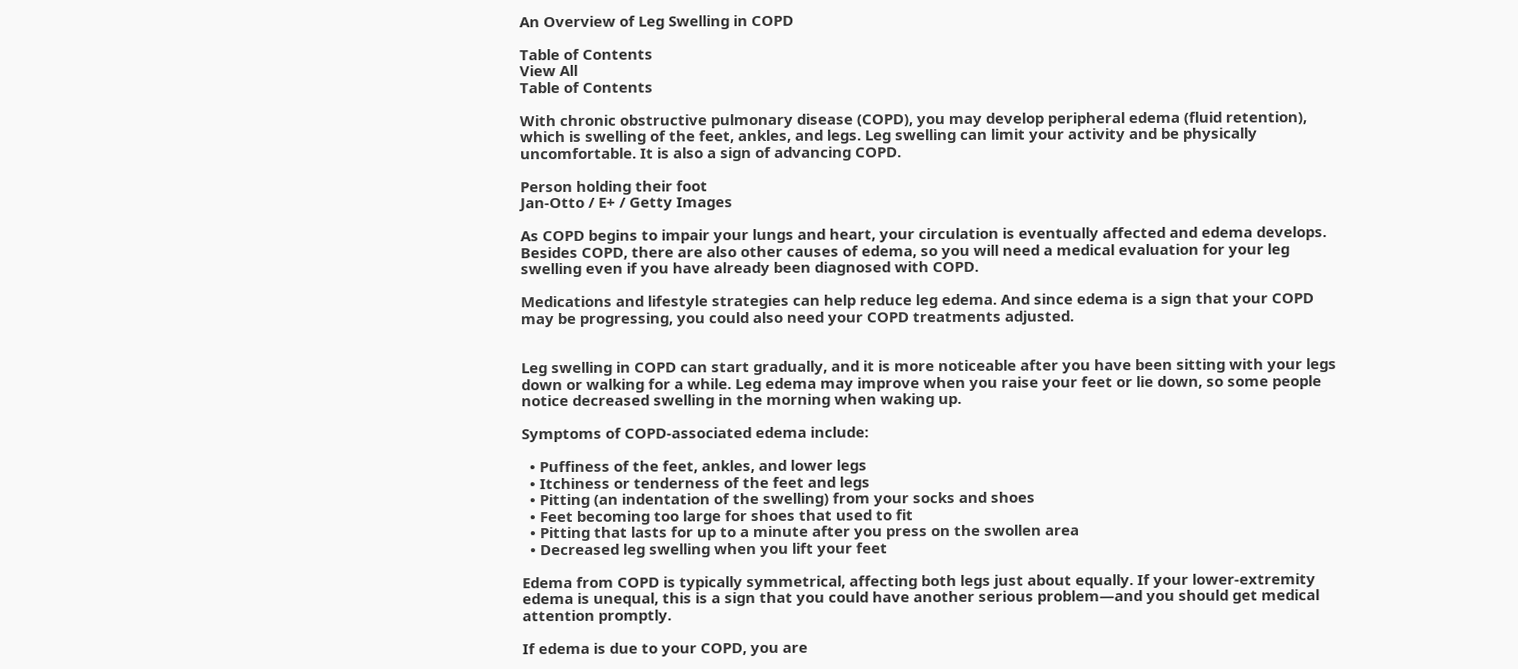An Overview of Leg Swelling in COPD

Table of Contents
View All
Table of Contents

With chronic obstructive pulmonary disease (COPD), you may develop peripheral edema (fluid retention), which is swelling of the feet, ankles, and legs. Leg swelling can limit your activity and be physically uncomfortable. It is also a sign of advancing COPD.

Person holding their foot
Jan-Otto / E+ / Getty Images

As COPD begins to impair your lungs and heart, your circulation is eventually affected and edema develops. Besides COPD, there are also other causes of edema, so you will need a medical evaluation for your leg swelling even if you have already been diagnosed with COPD.

Medications and lifestyle strategies can help reduce leg edema. And since edema is a sign that your COPD may be progressing, you could also need your COPD treatments adjusted.


Leg swelling in COPD can start gradually, and it is more noticeable after you have been sitting with your legs down or walking for a while. Leg edema may improve when you raise your feet or lie down, so some people notice decreased swelling in the morning when waking up.

Symptoms of COPD-associated edema include:

  • Puffiness of the feet, ankles, and lower legs
  • Itchiness or tenderness of the feet and legs
  • Pitting (an indentation of the swelling) from your socks and shoes
  • Feet becoming too large for shoes that used to fit
  • Pitting that lasts for up to a minute after you press on the swollen area
  • Decreased leg swelling when you lift your feet

Edema from COPD is typically symmetrical, affecting both legs just about equally. If your lower-extremity edema is unequal, this is a sign that you could have another serious problem—and you should get medical attention promptly.

If edema is due to your COPD, you are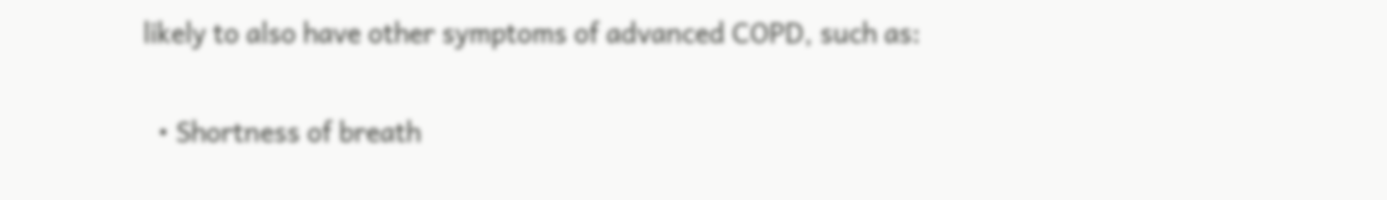likely to also have other symptoms of advanced COPD, such as:

  • Shortness of breath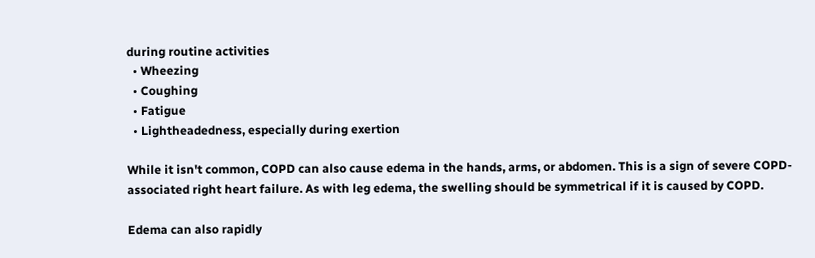during routine activities
  • Wheezing
  • Coughing
  • Fatigue
  • Lightheadedness, especially during exertion

While it isn't common, COPD can also cause edema in the hands, arms, or abdomen. This is a sign of severe COPD-associated right heart failure. As with leg edema, the swelling should be symmetrical if it is caused by COPD.

Edema can also rapidly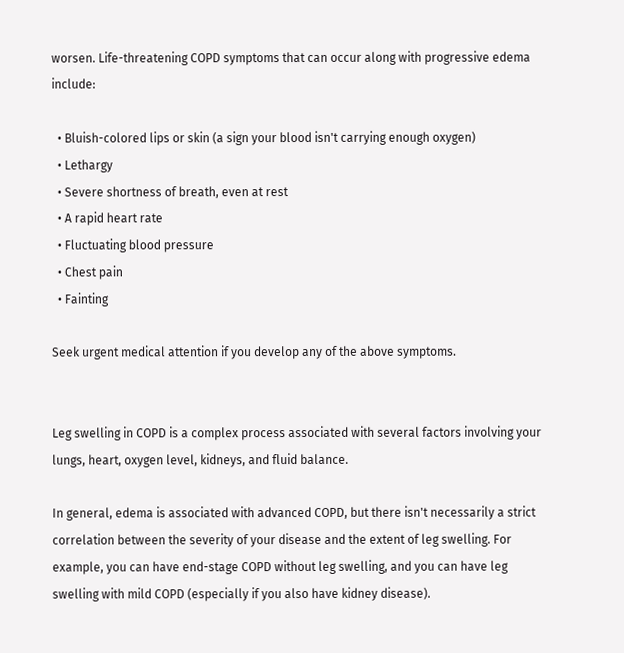worsen. Life-threatening COPD symptoms that can occur along with progressive edema include:

  • Bluish-colored lips or skin (a sign your blood isn't carrying enough oxygen)
  • Lethargy
  • Severe shortness of breath, even at rest
  • A rapid heart rate
  • Fluctuating blood pressure
  • Chest pain
  • Fainting

Seek urgent medical attention if you develop any of the above symptoms.


Leg swelling in COPD is a complex process associated with several factors involving your lungs, heart, oxygen level, kidneys, and fluid balance.

In general, edema is associated with advanced COPD, but there isn't necessarily a strict correlation between the severity of your disease and the extent of leg swelling. For example, you can have end-stage COPD without leg swelling, and you can have leg swelling with mild COPD (especially if you also have kidney disease).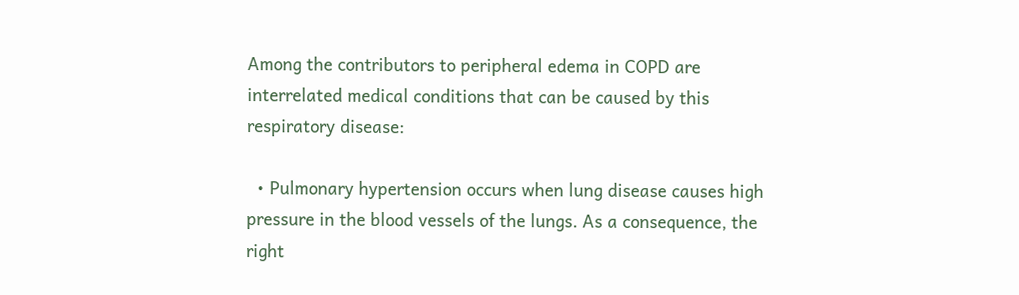Among the contributors to peripheral edema in COPD are interrelated medical conditions that can be caused by this respiratory disease:

  • Pulmonary hypertension occurs when lung disease causes high pressure in the blood vessels of the lungs. As a consequence, the right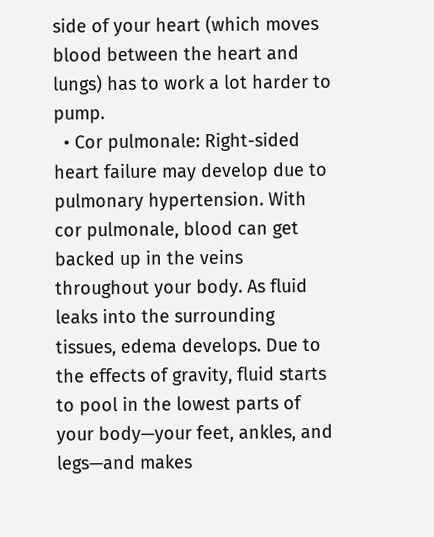side of your heart (which moves blood between the heart and lungs) has to work a lot harder to pump.
  • Cor pulmonale: Right-sided heart failure may develop due to pulmonary hypertension. With cor pulmonale, blood can get backed up in the veins throughout your body. As fluid leaks into the surrounding tissues, edema develops. Due to the effects of gravity, fluid starts to pool in the lowest parts of your body—your feet, ankles, and legs—and makes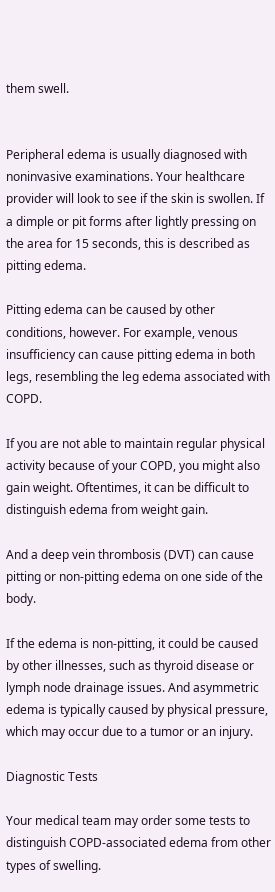them swell.


Peripheral edema is usually diagnosed with noninvasive examinations. Your healthcare provider will look to see if the skin is swollen. If a dimple or pit forms after lightly pressing on the area for 15 seconds, this is described as pitting edema.

Pitting edema can be caused by other conditions, however. For example, venous insufficiency can cause pitting edema in both legs, resembling the leg edema associated with COPD.

If you are not able to maintain regular physical activity because of your COPD, you might also gain weight. Oftentimes, it can be difficult to distinguish edema from weight gain.

And a deep vein thrombosis (DVT) can cause pitting or non-pitting edema on one side of the body.

If the edema is non-pitting, it could be caused by other illnesses, such as thyroid disease or lymph node drainage issues. And asymmetric edema is typically caused by physical pressure, which may occur due to a tumor or an injury.

Diagnostic Tests

Your medical team may order some tests to distinguish COPD-associated edema from other types of swelling.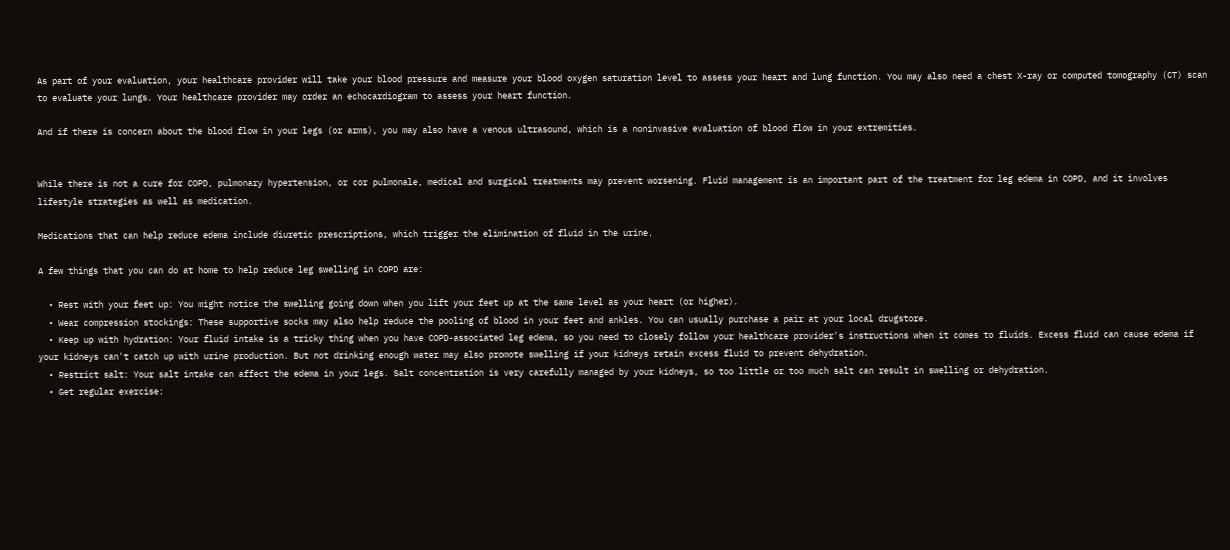As part of your evaluation, your healthcare provider will take your blood pressure and measure your blood oxygen saturation level to assess your heart and lung function. You may also need a chest X-ray or computed tomography (CT) scan to evaluate your lungs. Your healthcare provider may order an echocardiogram to assess your heart function.

And if there is concern about the blood flow in your legs (or arms), you may also have a venous ultrasound, which is a noninvasive evaluation of blood flow in your extremities.


While there is not a cure for COPD, pulmonary hypertension, or cor pulmonale, medical and surgical treatments may prevent worsening. Fluid management is an important part of the treatment for leg edema in COPD, and it involves lifestyle strategies as well as medication.

Medications that can help reduce edema include diuretic prescriptions, which trigger the elimination of fluid in the urine.

A few things that you can do at home to help reduce leg swelling in COPD are:

  • Rest with your feet up: You might notice the swelling going down when you lift your feet up at the same level as your heart (or higher).
  • Wear compression stockings: These supportive socks may also help reduce the pooling of blood in your feet and ankles. You can usually purchase a pair at your local drugstore.
  • Keep up with hydration: Your fluid intake is a tricky thing when you have COPD-associated leg edema, so you need to closely follow your healthcare provider's instructions when it comes to fluids. Excess fluid can cause edema if your kidneys can't catch up with urine production. But not drinking enough water may also promote swelling if your kidneys retain excess fluid to prevent dehydration.
  • Restrict salt: Your salt intake can affect the edema in your legs. Salt concentration is very carefully managed by your kidneys, so too little or too much salt can result in swelling or dehydration.
  • Get regular exercise: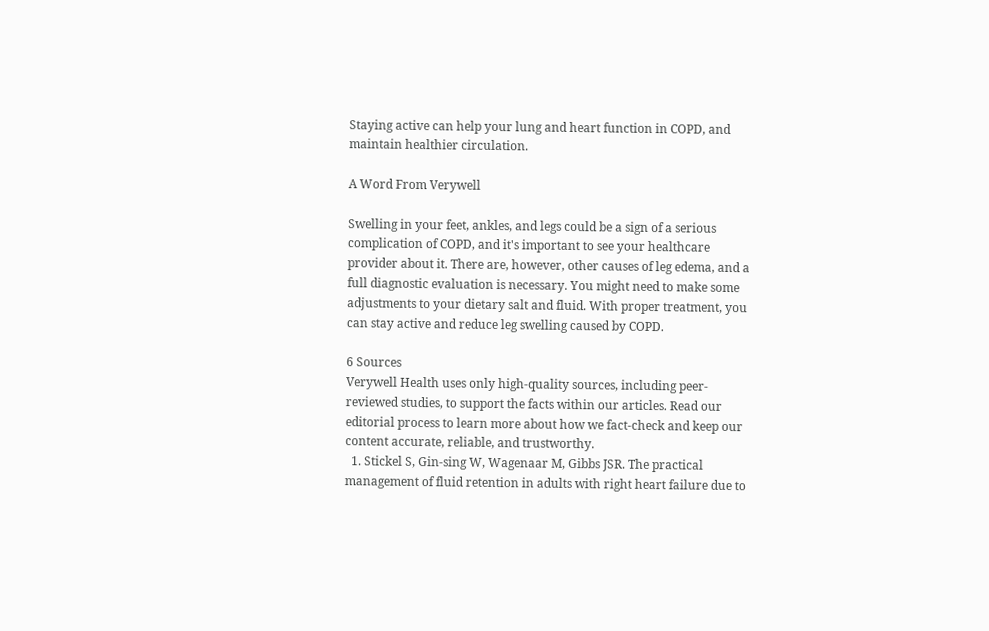Staying active can help your lung and heart function in COPD, and maintain healthier circulation.

A Word From Verywell

Swelling in your feet, ankles, and legs could be a sign of a serious complication of COPD, and it's important to see your healthcare provider about it. There are, however, other causes of leg edema, and a full diagnostic evaluation is necessary. You might need to make some adjustments to your dietary salt and fluid. With proper treatment, you can stay active and reduce leg swelling caused by COPD.

6 Sources
Verywell Health uses only high-quality sources, including peer-reviewed studies, to support the facts within our articles. Read our editorial process to learn more about how we fact-check and keep our content accurate, reliable, and trustworthy.
  1. Stickel S, Gin-sing W, Wagenaar M, Gibbs JSR. The practical management of fluid retention in adults with right heart failure due to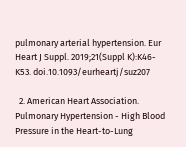pulmonary arterial hypertension. Eur Heart J Suppl. 2019;21(Suppl K):K46-K53. doi.10.1093/eurheartj/suz207

  2. American Heart Association. Pulmonary Hypertension - High Blood Pressure in the Heart-to-Lung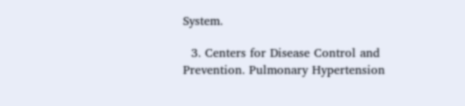System.

  3. Centers for Disease Control and Prevention. Pulmonary Hypertension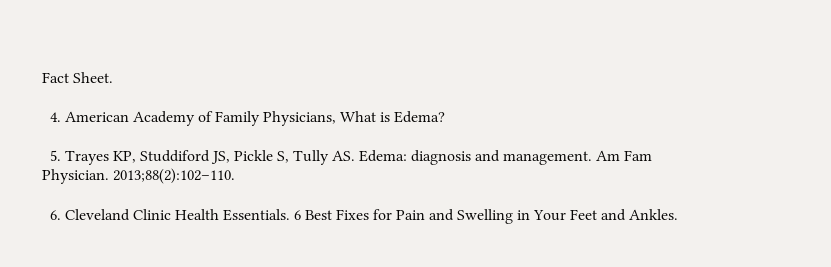Fact Sheet.

  4. American Academy of Family Physicians, What is Edema?

  5. Trayes KP, Studdiford JS, Pickle S, Tully AS. Edema: diagnosis and management. Am Fam Physician. 2013;88(2):102–110.

  6. Cleveland Clinic Health Essentials. 6 Best Fixes for Pain and Swelling in Your Feet and Ankles.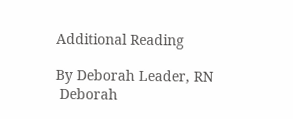Additional Reading

By Deborah Leader, RN
 Deborah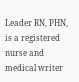Leader RN, PHN, is a registered nurse and medical writer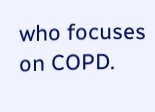who focuses on COPD.